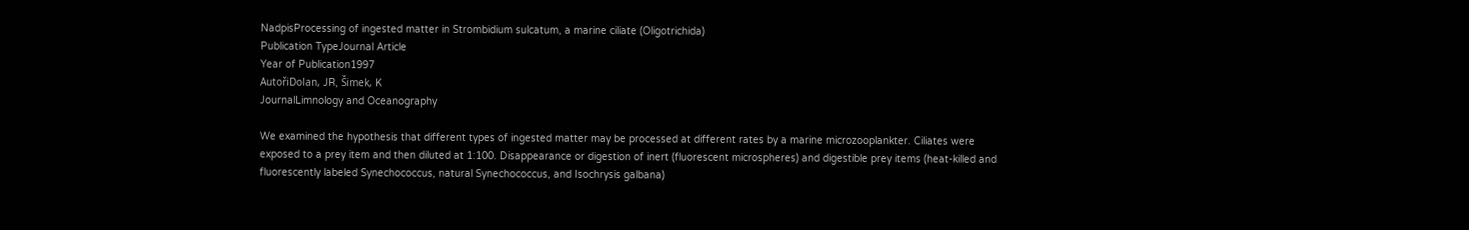NadpisProcessing of ingested matter in Strombidium sulcatum, a marine ciliate (Oligotrichida)
Publication TypeJournal Article
Year of Publication1997
AutořiDolan, JR, Šimek, K
JournalLimnology and Oceanography

We examined the hypothesis that different types of ingested matter may be processed at different rates by a marine microzooplankter. Ciliates were exposed to a prey item and then diluted at 1:100. Disappearance or digestion of inert (fluorescent microspheres) and digestible prey items (heat-killed and fluorescently labeled Synechococcus, natural Synechococcus, and Isochrysis galbana)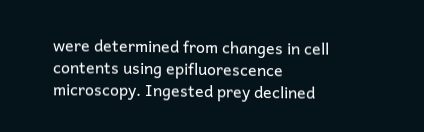were determined from changes in cell contents using epifluorescence microscopy. Ingested prey declined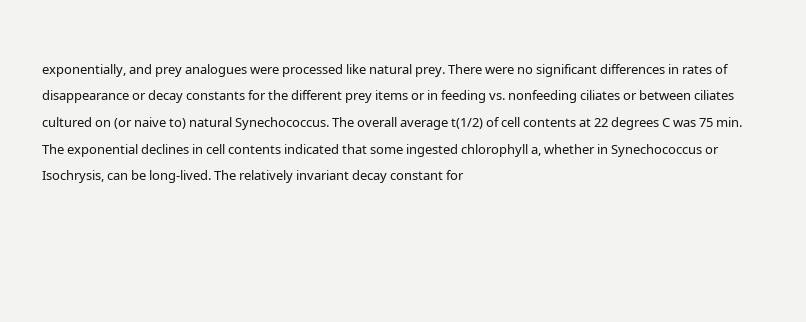exponentially, and prey analogues were processed like natural prey. There were no significant differences in rates of disappearance or decay constants for the different prey items or in feeding vs. nonfeeding ciliates or between ciliates cultured on (or naive to) natural Synechococcus. The overall average t(1/2) of cell contents at 22 degrees C was 75 min. The exponential declines in cell contents indicated that some ingested chlorophyll a, whether in Synechococcus or Isochrysis, can be long-lived. The relatively invariant decay constant for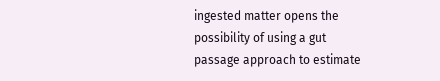ingested matter opens the possibility of using a gut passage approach to estimate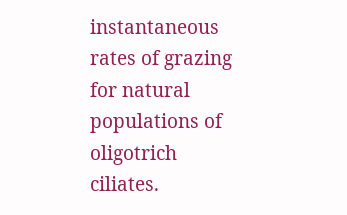instantaneous rates of grazing for natural populations of oligotrich ciliates.